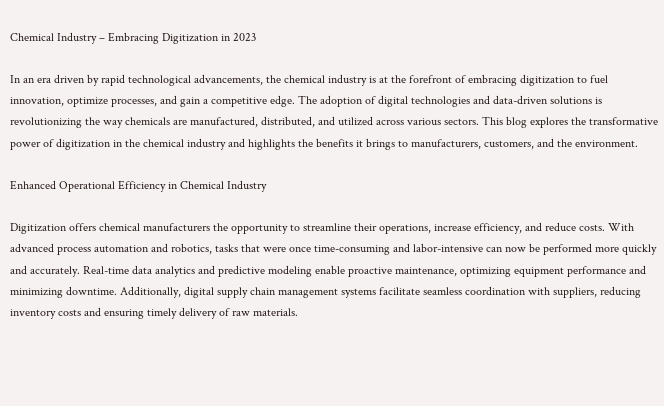Chemical Industry – Embracing Digitization in 2023

In an era driven by rapid technological advancements, the chemical industry is at the forefront of embracing digitization to fuel innovation, optimize processes, and gain a competitive edge. The adoption of digital technologies and data-driven solutions is revolutionizing the way chemicals are manufactured, distributed, and utilized across various sectors. This blog explores the transformative power of digitization in the chemical industry and highlights the benefits it brings to manufacturers, customers, and the environment.

Enhanced Operational Efficiency in Chemical Industry

Digitization offers chemical manufacturers the opportunity to streamline their operations, increase efficiency, and reduce costs. With advanced process automation and robotics, tasks that were once time-consuming and labor-intensive can now be performed more quickly and accurately. Real-time data analytics and predictive modeling enable proactive maintenance, optimizing equipment performance and minimizing downtime. Additionally, digital supply chain management systems facilitate seamless coordination with suppliers, reducing inventory costs and ensuring timely delivery of raw materials.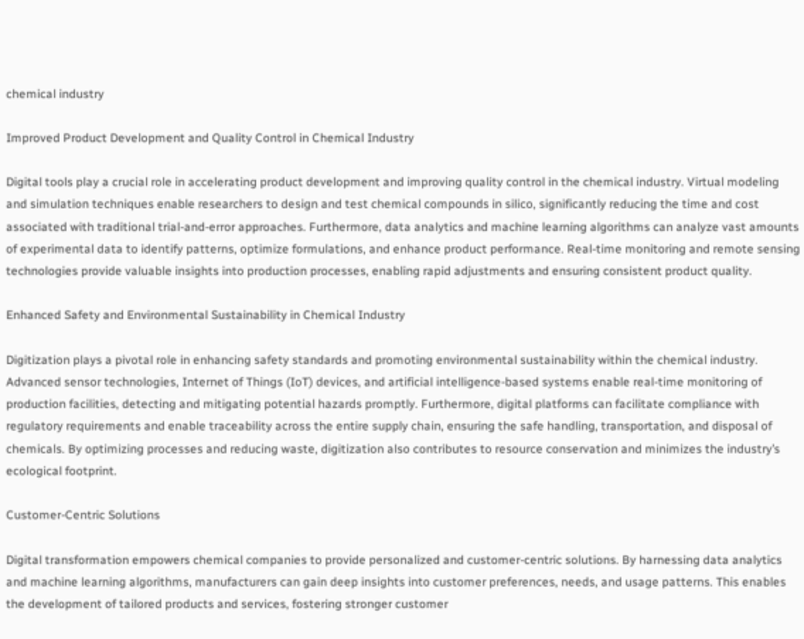chemical industry

Improved Product Development and Quality Control in Chemical Industry

Digital tools play a crucial role in accelerating product development and improving quality control in the chemical industry. Virtual modeling and simulation techniques enable researchers to design and test chemical compounds in silico, significantly reducing the time and cost associated with traditional trial-and-error approaches. Furthermore, data analytics and machine learning algorithms can analyze vast amounts of experimental data to identify patterns, optimize formulations, and enhance product performance. Real-time monitoring and remote sensing technologies provide valuable insights into production processes, enabling rapid adjustments and ensuring consistent product quality.

Enhanced Safety and Environmental Sustainability in Chemical Industry

Digitization plays a pivotal role in enhancing safety standards and promoting environmental sustainability within the chemical industry. Advanced sensor technologies, Internet of Things (IoT) devices, and artificial intelligence-based systems enable real-time monitoring of production facilities, detecting and mitigating potential hazards promptly. Furthermore, digital platforms can facilitate compliance with regulatory requirements and enable traceability across the entire supply chain, ensuring the safe handling, transportation, and disposal of chemicals. By optimizing processes and reducing waste, digitization also contributes to resource conservation and minimizes the industry’s ecological footprint.

Customer-Centric Solutions

Digital transformation empowers chemical companies to provide personalized and customer-centric solutions. By harnessing data analytics and machine learning algorithms, manufacturers can gain deep insights into customer preferences, needs, and usage patterns. This enables the development of tailored products and services, fostering stronger customer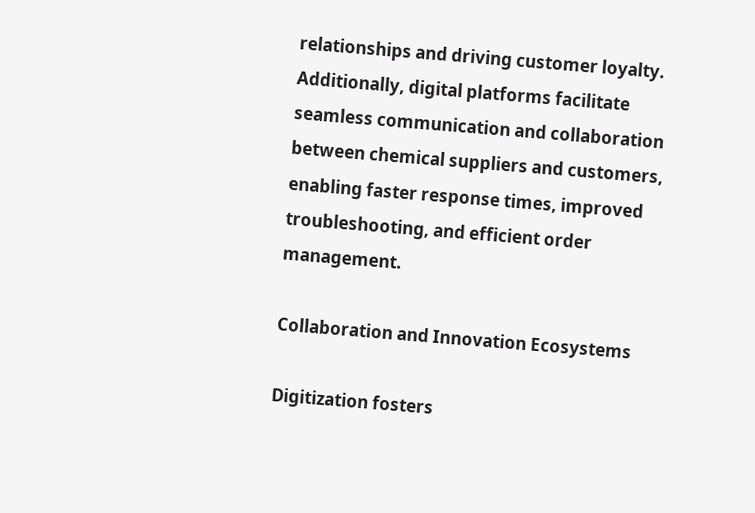relationships and driving customer loyalty. Additionally, digital platforms facilitate seamless communication and collaboration between chemical suppliers and customers, enabling faster response times, improved troubleshooting, and efficient order management.

Collaboration and Innovation Ecosystems

Digitization fosters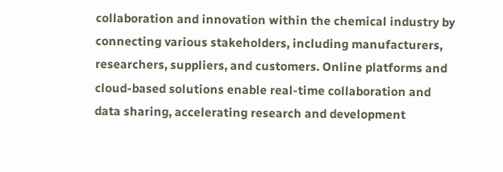collaboration and innovation within the chemical industry by connecting various stakeholders, including manufacturers, researchers, suppliers, and customers. Online platforms and cloud-based solutions enable real-time collaboration and data sharing, accelerating research and development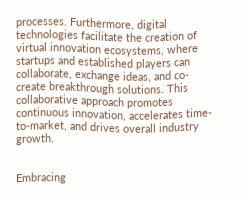processes. Furthermore, digital technologies facilitate the creation of virtual innovation ecosystems, where startups and established players can collaborate, exchange ideas, and co-create breakthrough solutions. This collaborative approach promotes continuous innovation, accelerates time-to-market, and drives overall industry growth.


Embracing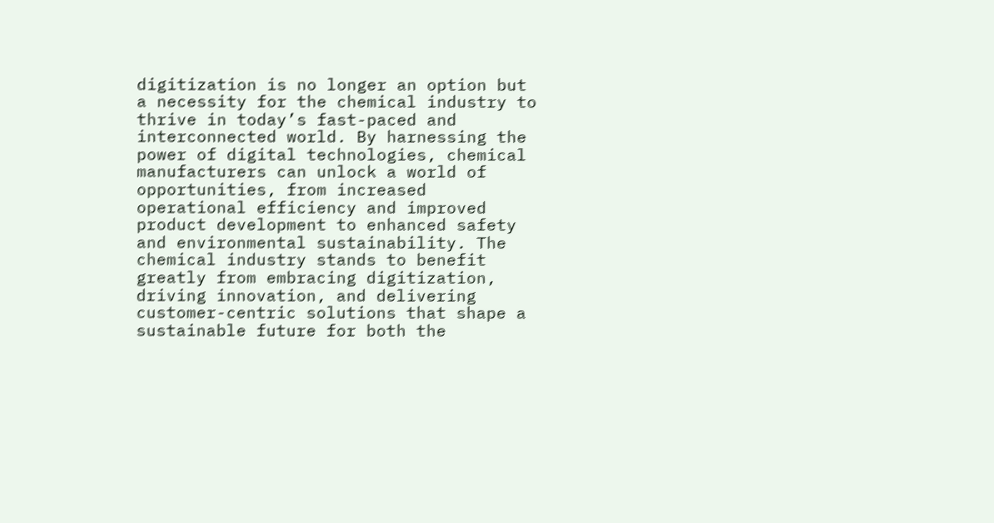digitization is no longer an option but a necessity for the chemical industry to thrive in today’s fast-paced and interconnected world. By harnessing the power of digital technologies, chemical manufacturers can unlock a world of opportunities, from increased operational efficiency and improved product development to enhanced safety and environmental sustainability. The chemical industry stands to benefit greatly from embracing digitization, driving innovation, and delivering customer-centric solutions that shape a sustainable future for both the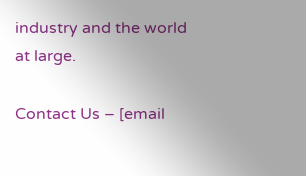industry and the world at large.

Contact Us – [email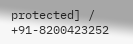protected] / +91-8200423252